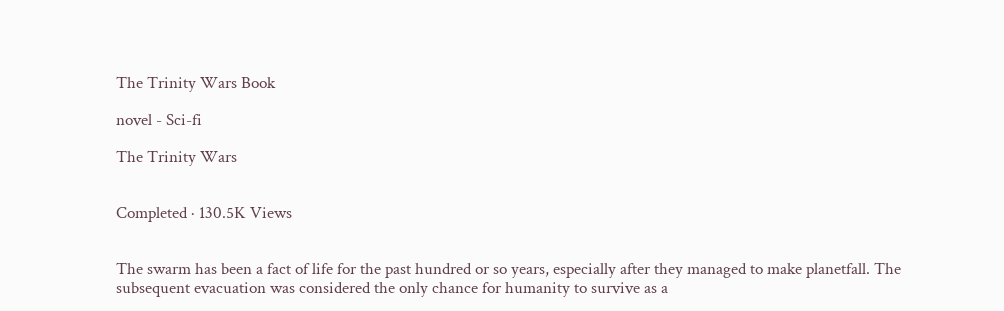The Trinity Wars Book

novel - Sci-fi

The Trinity Wars


Completed · 130.5K Views


The swarm has been a fact of life for the past hundred or so years, especially after they managed to make planetfall. The subsequent evacuation was considered the only chance for humanity to survive as a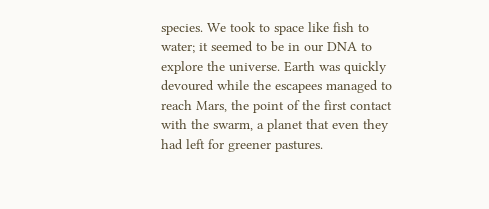species. We took to space like fish to water; it seemed to be in our DNA to explore the universe. Earth was quickly devoured while the escapees managed to reach Mars, the point of the first contact with the swarm, a planet that even they had left for greener pastures.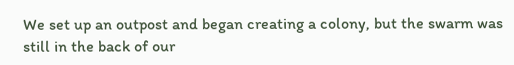We set up an outpost and began creating a colony, but the swarm was still in the back of our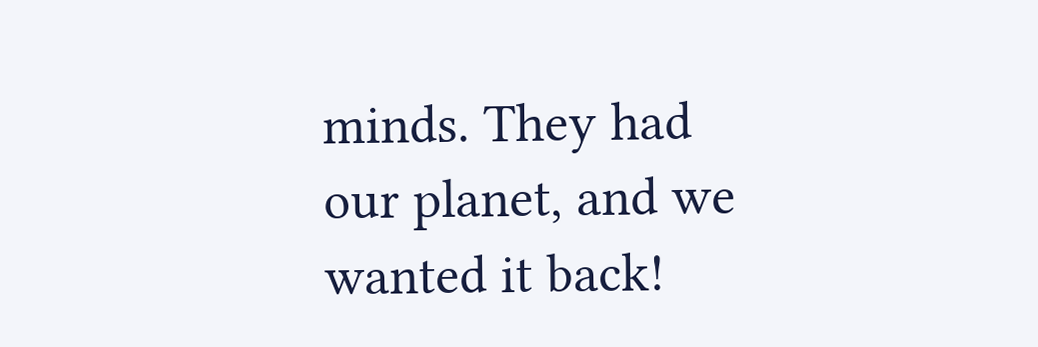minds. They had our planet, and we wanted it back!